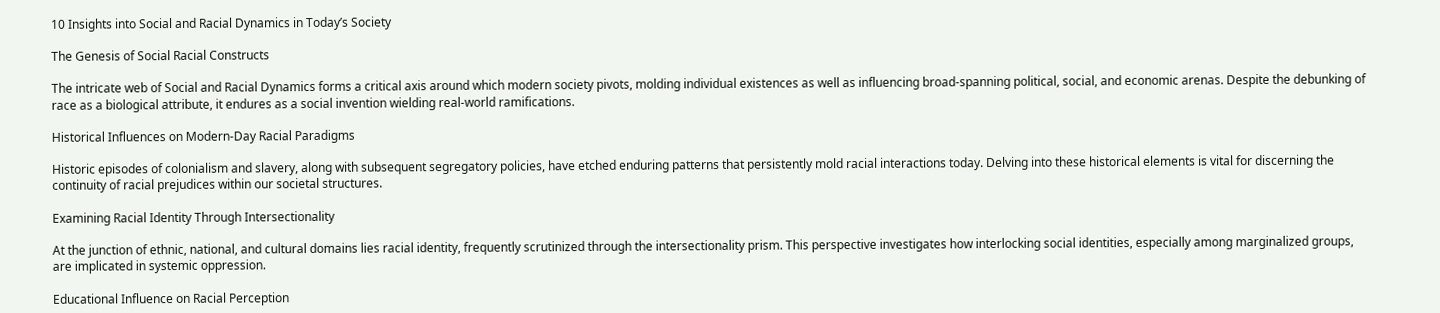10 Insights into Social and Racial Dynamics in Today’s Society

The Genesis of Social Racial Constructs

The intricate web of Social and Racial Dynamics forms a critical axis around which modern society pivots, molding individual existences as well as influencing broad-spanning political, social, and economic arenas. Despite the debunking of race as a biological attribute, it endures as a social invention wielding real-world ramifications.

Historical Influences on Modern-Day Racial Paradigms

Historic episodes of colonialism and slavery, along with subsequent segregatory policies, have etched enduring patterns that persistently mold racial interactions today. Delving into these historical elements is vital for discerning the continuity of racial prejudices within our societal structures.

Examining Racial Identity Through Intersectionality

At the junction of ethnic, national, and cultural domains lies racial identity, frequently scrutinized through the intersectionality prism. This perspective investigates how interlocking social identities, especially among marginalized groups, are implicated in systemic oppression.

Educational Influence on Racial Perception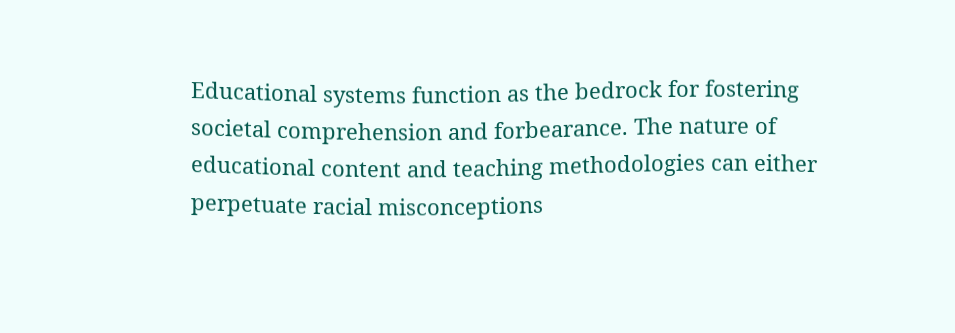Educational systems function as the bedrock for fostering societal comprehension and forbearance. The nature of educational content and teaching methodologies can either perpetuate racial misconceptions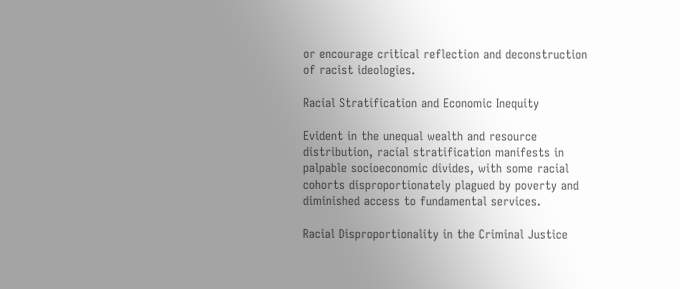or encourage critical reflection and deconstruction of racist ideologies.

Racial Stratification and Economic Inequity

Evident in the unequal wealth and resource distribution, racial stratification manifests in palpable socioeconomic divides, with some racial cohorts disproportionately plagued by poverty and diminished access to fundamental services.

Racial Disproportionality in the Criminal Justice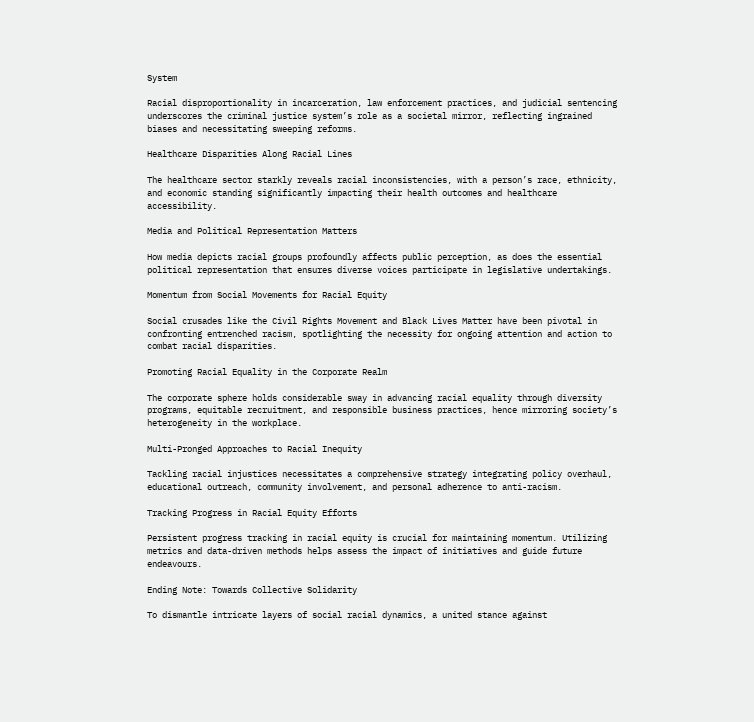System

Racial disproportionality in incarceration, law enforcement practices, and judicial sentencing underscores the criminal justice system’s role as a societal mirror, reflecting ingrained biases and necessitating sweeping reforms.

Healthcare Disparities Along Racial Lines

The healthcare sector starkly reveals racial inconsistencies, with a person’s race, ethnicity, and economic standing significantly impacting their health outcomes and healthcare accessibility.

Media and Political Representation Matters

How media depicts racial groups profoundly affects public perception, as does the essential political representation that ensures diverse voices participate in legislative undertakings.

Momentum from Social Movements for Racial Equity

Social crusades like the Civil Rights Movement and Black Lives Matter have been pivotal in confronting entrenched racism, spotlighting the necessity for ongoing attention and action to combat racial disparities.

Promoting Racial Equality in the Corporate Realm

The corporate sphere holds considerable sway in advancing racial equality through diversity programs, equitable recruitment, and responsible business practices, hence mirroring society’s heterogeneity in the workplace.

Multi-Pronged Approaches to Racial Inequity

Tackling racial injustices necessitates a comprehensive strategy integrating policy overhaul, educational outreach, community involvement, and personal adherence to anti-racism.

Tracking Progress in Racial Equity Efforts

Persistent progress tracking in racial equity is crucial for maintaining momentum. Utilizing metrics and data-driven methods helps assess the impact of initiatives and guide future endeavours.

Ending Note: Towards Collective Solidarity

To dismantle intricate layers of social racial dynamics, a united stance against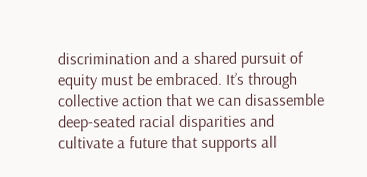discrimination and a shared pursuit of equity must be embraced. It’s through collective action that we can disassemble deep-seated racial disparities and cultivate a future that supports all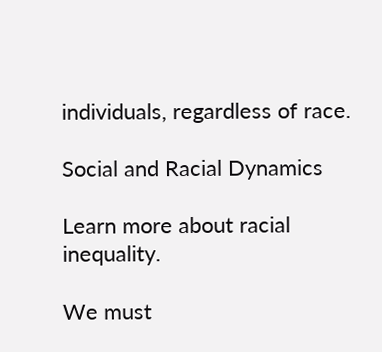individuals, regardless of race.

Social and Racial Dynamics

Learn more about racial inequality.

We must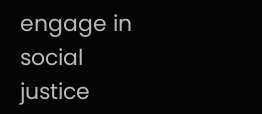engage in social justice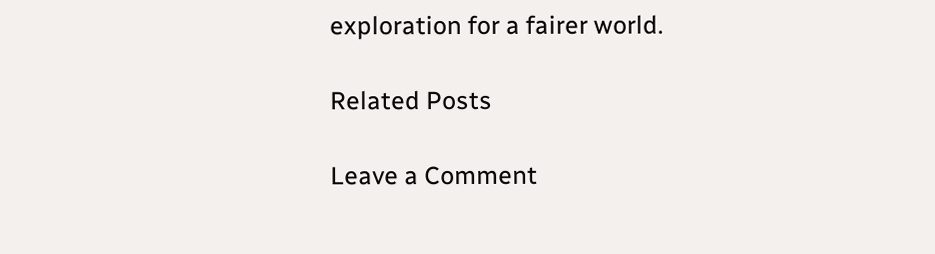exploration for a fairer world.

Related Posts

Leave a Comment